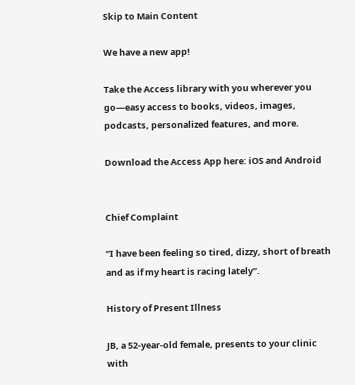Skip to Main Content

We have a new app!

Take the Access library with you wherever you go—easy access to books, videos, images, podcasts, personalized features, and more.

Download the Access App here: iOS and Android


Chief Complaint

“I have been feeling so tired, dizzy, short of breath and as if my heart is racing lately”.

History of Present Illness

JB, a 52-year-old female, presents to your clinic with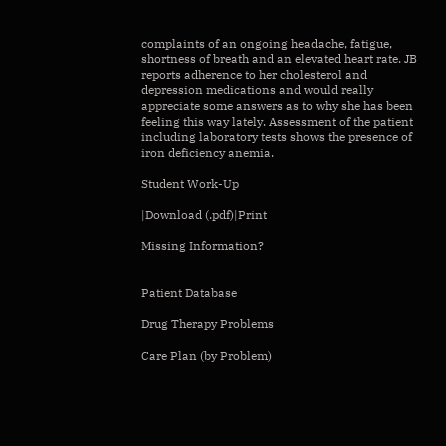complaints of an ongoing headache, fatigue, shortness of breath and an elevated heart rate. JB reports adherence to her cholesterol and depression medications and would really appreciate some answers as to why she has been feeling this way lately. Assessment of the patient including laboratory tests shows the presence of iron deficiency anemia.

Student Work-Up

|Download (.pdf)|Print

Missing Information?


Patient Database

Drug Therapy Problems

Care Plan (by Problem)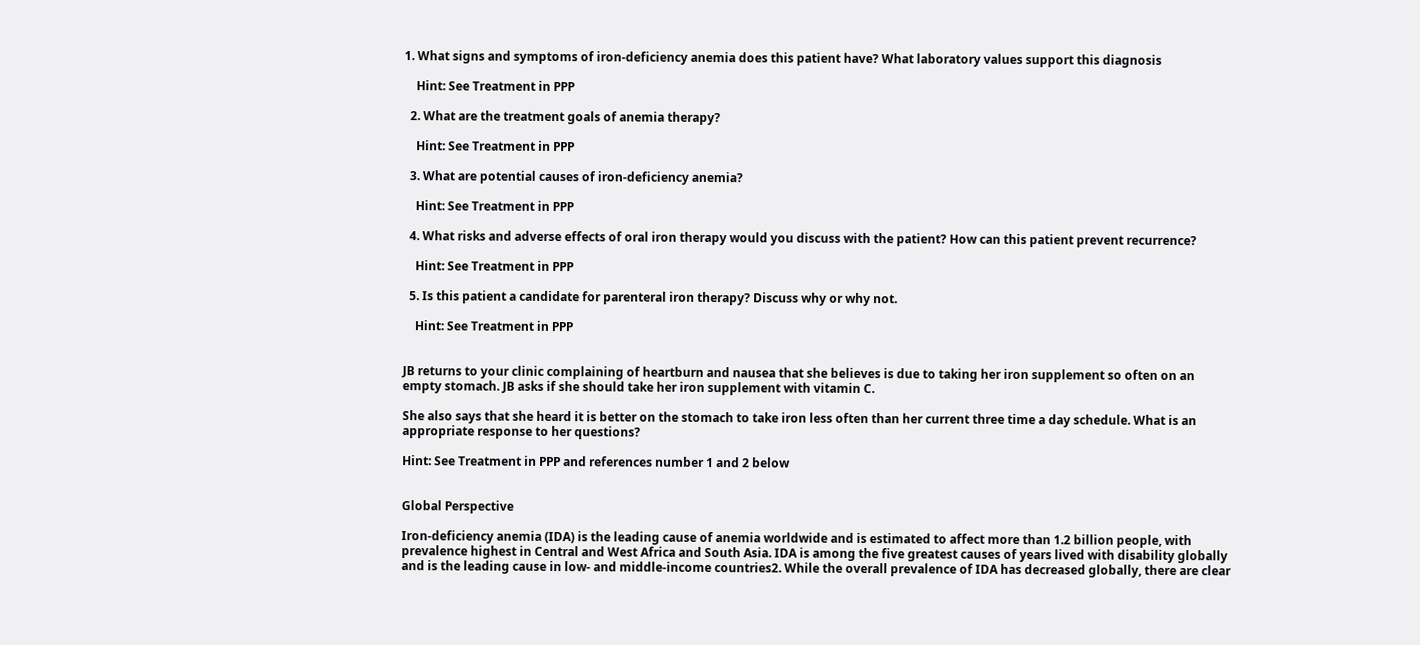1. What signs and symptoms of iron-deficiency anemia does this patient have? What laboratory values support this diagnosis

    Hint: See Treatment in PPP

  2. What are the treatment goals of anemia therapy?

    Hint: See Treatment in PPP

  3. What are potential causes of iron-deficiency anemia?

    Hint: See Treatment in PPP

  4. What risks and adverse effects of oral iron therapy would you discuss with the patient? How can this patient prevent recurrence?

    Hint: See Treatment in PPP

  5. Is this patient a candidate for parenteral iron therapy? Discuss why or why not.

    Hint: See Treatment in PPP


JB returns to your clinic complaining of heartburn and nausea that she believes is due to taking her iron supplement so often on an empty stomach. JB asks if she should take her iron supplement with vitamin C.

She also says that she heard it is better on the stomach to take iron less often than her current three time a day schedule. What is an appropriate response to her questions?

Hint: See Treatment in PPP and references number 1 and 2 below


Global Perspective

Iron-deficiency anemia (IDA) is the leading cause of anemia worldwide and is estimated to affect more than 1.2 billion people, with prevalence highest in Central and West Africa and South Asia. IDA is among the five greatest causes of years lived with disability globally and is the leading cause in low- and middle-income countries2. While the overall prevalence of IDA has decreased globally, there are clear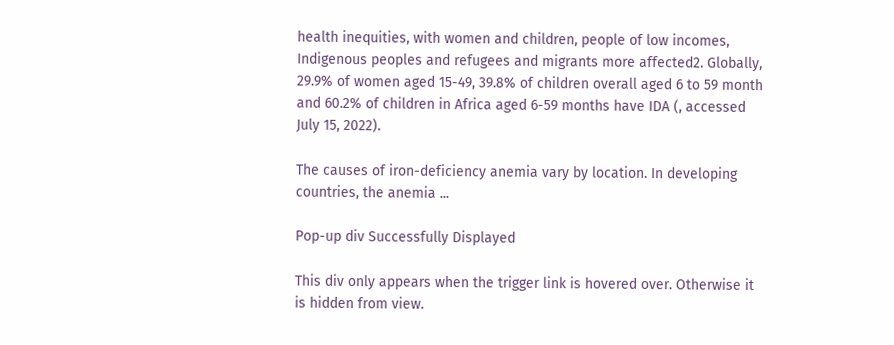health inequities, with women and children, people of low incomes, Indigenous peoples and refugees and migrants more affected2. Globally, 29.9% of women aged 15-49, 39.8% of children overall aged 6 to 59 month and 60.2% of children in Africa aged 6-59 months have IDA (, accessed July 15, 2022).

The causes of iron-deficiency anemia vary by location. In developing countries, the anemia ...

Pop-up div Successfully Displayed

This div only appears when the trigger link is hovered over. Otherwise it is hidden from view.